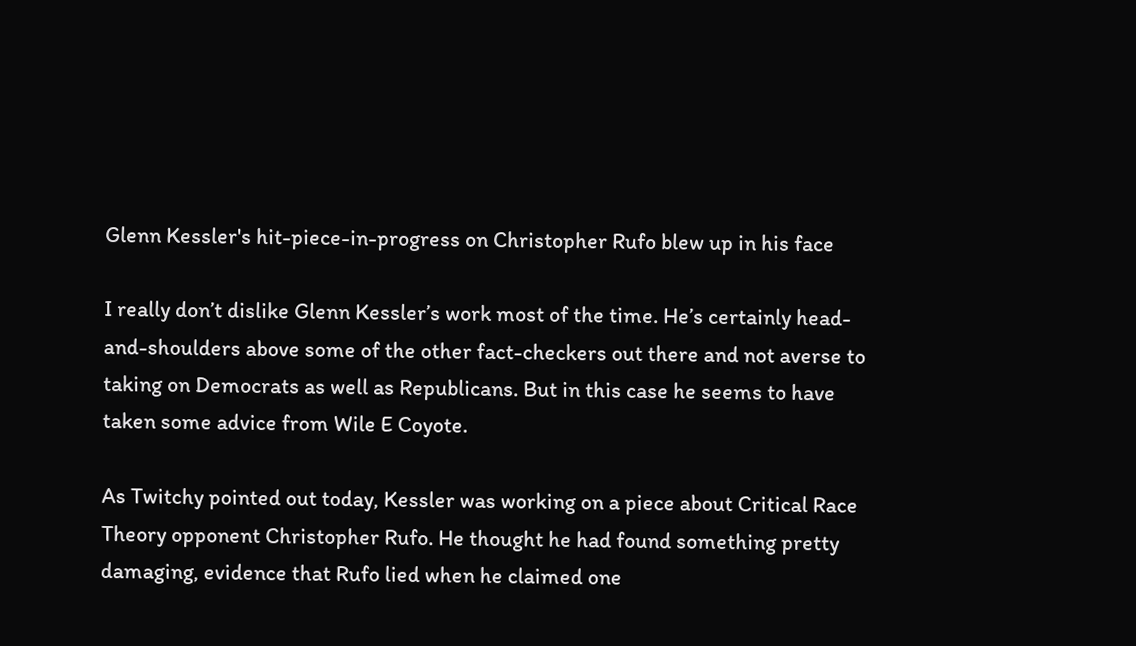Glenn Kessler's hit-piece-in-progress on Christopher Rufo blew up in his face

I really don’t dislike Glenn Kessler’s work most of the time. He’s certainly head-and-shoulders above some of the other fact-checkers out there and not averse to taking on Democrats as well as Republicans. But in this case he seems to have taken some advice from Wile E Coyote.

As Twitchy pointed out today, Kessler was working on a piece about Critical Race Theory opponent Christopher Rufo. He thought he had found something pretty damaging, evidence that Rufo lied when he claimed one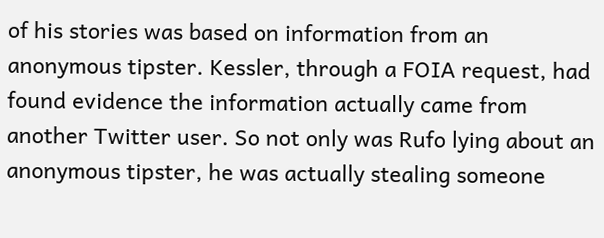of his stories was based on information from an anonymous tipster. Kessler, through a FOIA request, had found evidence the information actually came from another Twitter user. So not only was Rufo lying about an anonymous tipster, he was actually stealing someone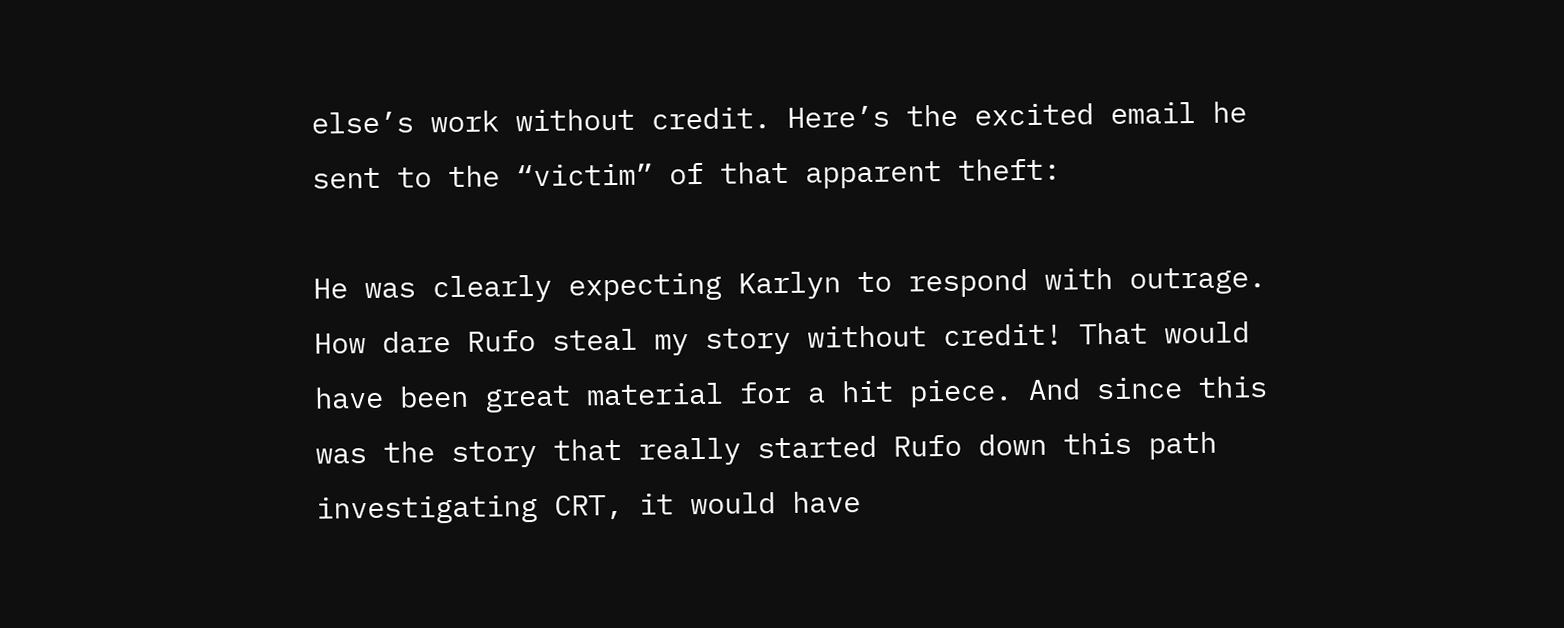else’s work without credit. Here’s the excited email he sent to the “victim” of that apparent theft:

He was clearly expecting Karlyn to respond with outrage. How dare Rufo steal my story without credit! That would have been great material for a hit piece. And since this was the story that really started Rufo down this path investigating CRT, it would have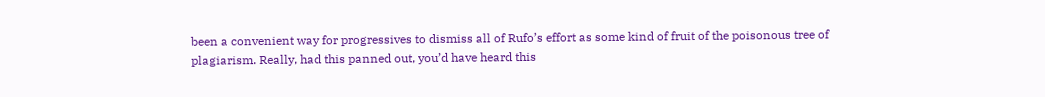been a convenient way for progressives to dismiss all of Rufo’s effort as some kind of fruit of the poisonous tree of plagiarism. Really, had this panned out, you’d have heard this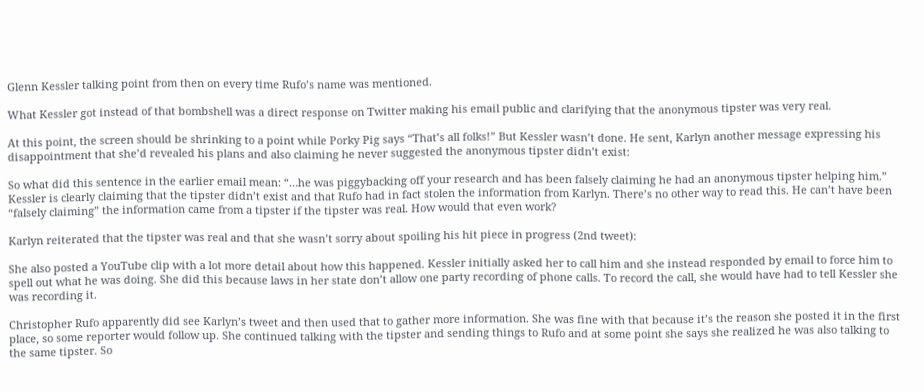Glenn Kessler talking point from then on every time Rufo’s name was mentioned.

What Kessler got instead of that bombshell was a direct response on Twitter making his email public and clarifying that the anonymous tipster was very real.

At this point, the screen should be shrinking to a point while Porky Pig says “That’s all folks!” But Kessler wasn’t done. He sent, Karlyn another message expressing his disappointment that she’d revealed his plans and also claiming he never suggested the anonymous tipster didn’t exist:

So what did this sentence in the earlier email mean: “…he was piggybacking off your research and has been falsely claiming he had an anonymous tipster helping him.” Kessler is clearly claiming that the tipster didn’t exist and that Rufo had in fact stolen the information from Karlyn. There’s no other way to read this. He can’t have been “falsely claiming” the information came from a tipster if the tipster was real. How would that even work?

Karlyn reiterated that the tipster was real and that she wasn’t sorry about spoiling his hit piece in progress (2nd tweet):

She also posted a YouTube clip with a lot more detail about how this happened. Kessler initially asked her to call him and she instead responded by email to force him to spell out what he was doing. She did this because laws in her state don’t allow one party recording of phone calls. To record the call, she would have had to tell Kessler she was recording it.

Christopher Rufo apparently did see Karlyn’s tweet and then used that to gather more information. She was fine with that because it’s the reason she posted it in the first place, so some reporter would follow up. She continued talking with the tipster and sending things to Rufo and at some point she says she realized he was also talking to the same tipster. So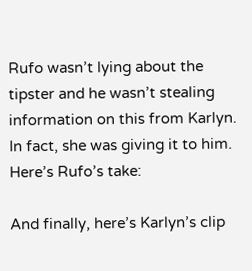Rufo wasn’t lying about the tipster and he wasn’t stealing information on this from Karlyn. In fact, she was giving it to him. Here’s Rufo’s take:

And finally, here’s Karlyn’s clip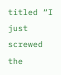titled “I just screwed the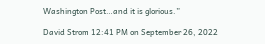Washington Post…and it is glorious.”

David Strom 12:41 PM on September 26, 2022